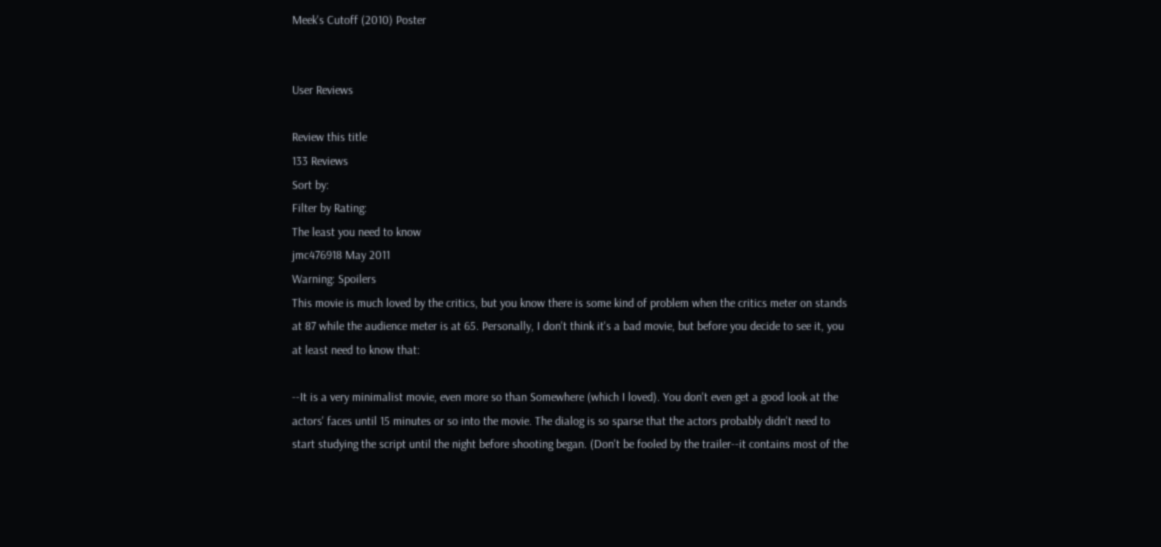Meek's Cutoff (2010) Poster


User Reviews

Review this title
133 Reviews
Sort by:
Filter by Rating:
The least you need to know
jmc476918 May 2011
Warning: Spoilers
This movie is much loved by the critics, but you know there is some kind of problem when the critics meter on stands at 87 while the audience meter is at 65. Personally, I don't think it's a bad movie, but before you decide to see it, you at least need to know that:

--It is a very minimalist movie, even more so than Somewhere (which I loved). You don't even get a good look at the actors' faces until 15 minutes or so into the movie. The dialog is so sparse that the actors probably didn't need to start studying the script until the night before shooting began. (Don't be fooled by the trailer--it contains most of the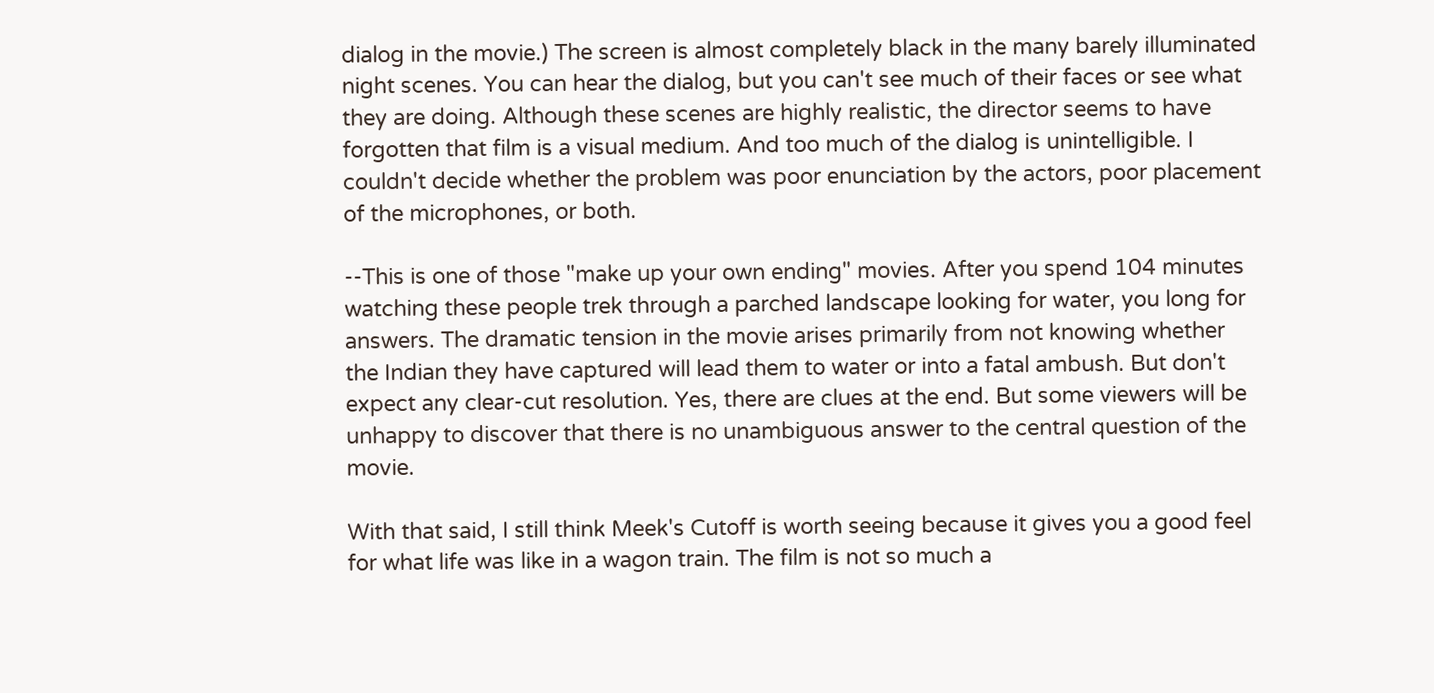dialog in the movie.) The screen is almost completely black in the many barely illuminated night scenes. You can hear the dialog, but you can't see much of their faces or see what they are doing. Although these scenes are highly realistic, the director seems to have forgotten that film is a visual medium. And too much of the dialog is unintelligible. I couldn't decide whether the problem was poor enunciation by the actors, poor placement of the microphones, or both.

--This is one of those "make up your own ending" movies. After you spend 104 minutes watching these people trek through a parched landscape looking for water, you long for answers. The dramatic tension in the movie arises primarily from not knowing whether the Indian they have captured will lead them to water or into a fatal ambush. But don't expect any clear-cut resolution. Yes, there are clues at the end. But some viewers will be unhappy to discover that there is no unambiguous answer to the central question of the movie.

With that said, I still think Meek's Cutoff is worth seeing because it gives you a good feel for what life was like in a wagon train. The film is not so much a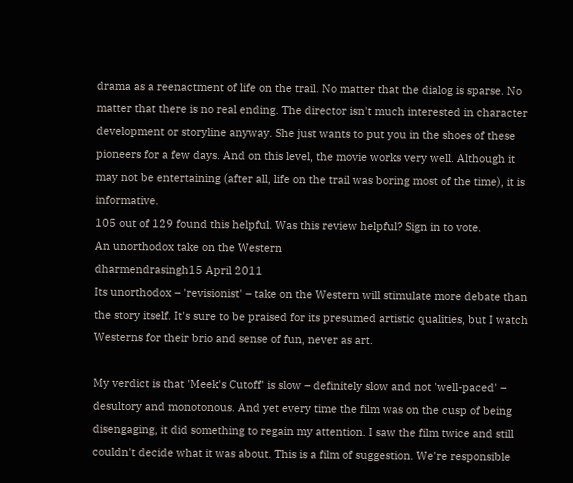drama as a reenactment of life on the trail. No matter that the dialog is sparse. No matter that there is no real ending. The director isn't much interested in character development or storyline anyway. She just wants to put you in the shoes of these pioneers for a few days. And on this level, the movie works very well. Although it may not be entertaining (after all, life on the trail was boring most of the time), it is informative.
105 out of 129 found this helpful. Was this review helpful? Sign in to vote.
An unorthodox take on the Western
dharmendrasingh15 April 2011
Its unorthodox – 'revisionist' – take on the Western will stimulate more debate than the story itself. It's sure to be praised for its presumed artistic qualities, but I watch Westerns for their brio and sense of fun, never as art.

My verdict is that 'Meek's Cutoff' is slow – definitely slow and not 'well-paced' – desultory and monotonous. And yet every time the film was on the cusp of being disengaging, it did something to regain my attention. I saw the film twice and still couldn't decide what it was about. This is a film of suggestion. We're responsible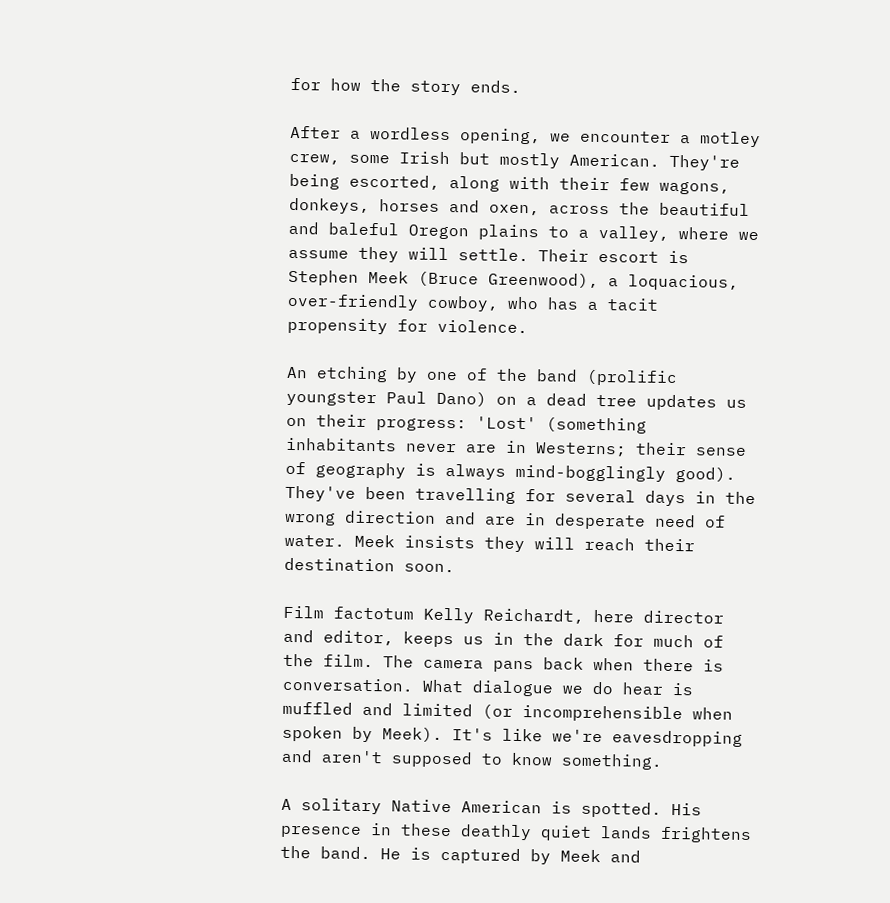for how the story ends.

After a wordless opening, we encounter a motley crew, some Irish but mostly American. They're being escorted, along with their few wagons, donkeys, horses and oxen, across the beautiful and baleful Oregon plains to a valley, where we assume they will settle. Their escort is Stephen Meek (Bruce Greenwood), a loquacious, over-friendly cowboy, who has a tacit propensity for violence.

An etching by one of the band (prolific youngster Paul Dano) on a dead tree updates us on their progress: 'Lost' (something inhabitants never are in Westerns; their sense of geography is always mind-bogglingly good). They've been travelling for several days in the wrong direction and are in desperate need of water. Meek insists they will reach their destination soon.

Film factotum Kelly Reichardt, here director and editor, keeps us in the dark for much of the film. The camera pans back when there is conversation. What dialogue we do hear is muffled and limited (or incomprehensible when spoken by Meek). It's like we're eavesdropping and aren't supposed to know something.

A solitary Native American is spotted. His presence in these deathly quiet lands frightens the band. He is captured by Meek and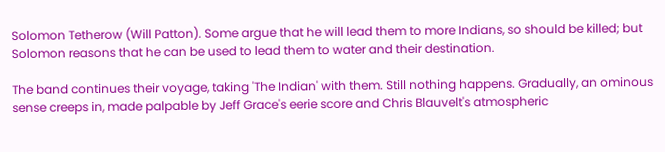Solomon Tetherow (Will Patton). Some argue that he will lead them to more Indians, so should be killed; but Solomon reasons that he can be used to lead them to water and their destination.

The band continues their voyage, taking 'The Indian' with them. Still nothing happens. Gradually, an ominous sense creeps in, made palpable by Jeff Grace's eerie score and Chris Blauvelt's atmospheric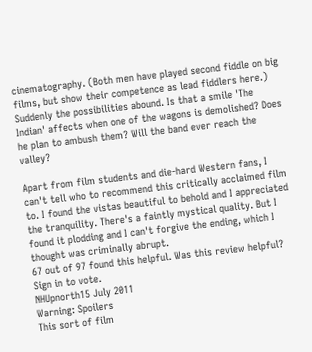cinematography. (Both men have played second fiddle on big films, but show their competence as lead fiddlers here.) Suddenly the possibilities abound. Is that a smile 'The Indian' affects when one of the wagons is demolished? Does he plan to ambush them? Will the band ever reach the valley?

Apart from film students and die-hard Western fans, I can't tell who to recommend this critically acclaimed film to. I found the vistas beautiful to behold and I appreciated the tranquility. There's a faintly mystical quality. But I found it plodding and I can't forgive the ending, which I thought was criminally abrupt.
67 out of 97 found this helpful. Was this review helpful? Sign in to vote.
NHUpnorth15 July 2011
Warning: Spoilers
This sort of film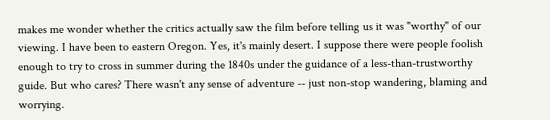makes me wonder whether the critics actually saw the film before telling us it was "worthy" of our viewing. I have been to eastern Oregon. Yes, it's mainly desert. I suppose there were people foolish enough to try to cross in summer during the 1840s under the guidance of a less-than-trustworthy guide. But who cares? There wasn't any sense of adventure -- just non-stop wandering, blaming and worrying.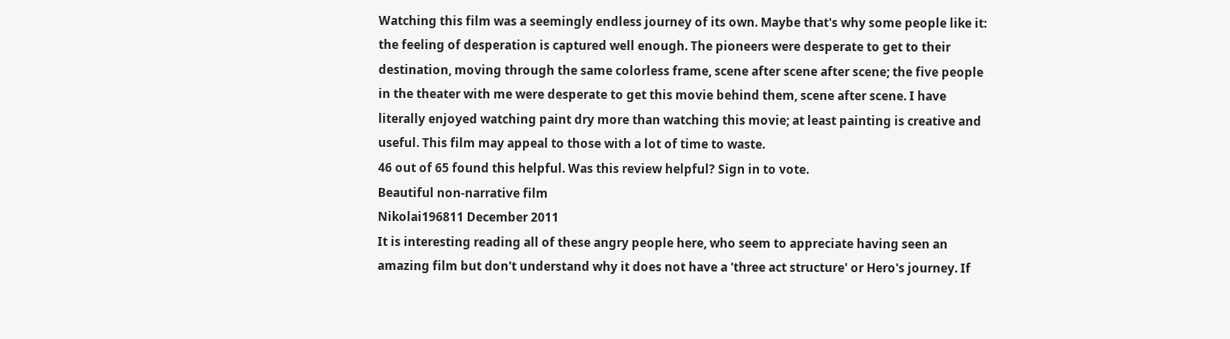Watching this film was a seemingly endless journey of its own. Maybe that's why some people like it: the feeling of desperation is captured well enough. The pioneers were desperate to get to their destination, moving through the same colorless frame, scene after scene after scene; the five people in the theater with me were desperate to get this movie behind them, scene after scene. I have literally enjoyed watching paint dry more than watching this movie; at least painting is creative and useful. This film may appeal to those with a lot of time to waste.
46 out of 65 found this helpful. Was this review helpful? Sign in to vote.
Beautiful non-narrative film
Nikolai196811 December 2011
It is interesting reading all of these angry people here, who seem to appreciate having seen an amazing film but don't understand why it does not have a 'three act structure' or Hero's journey. If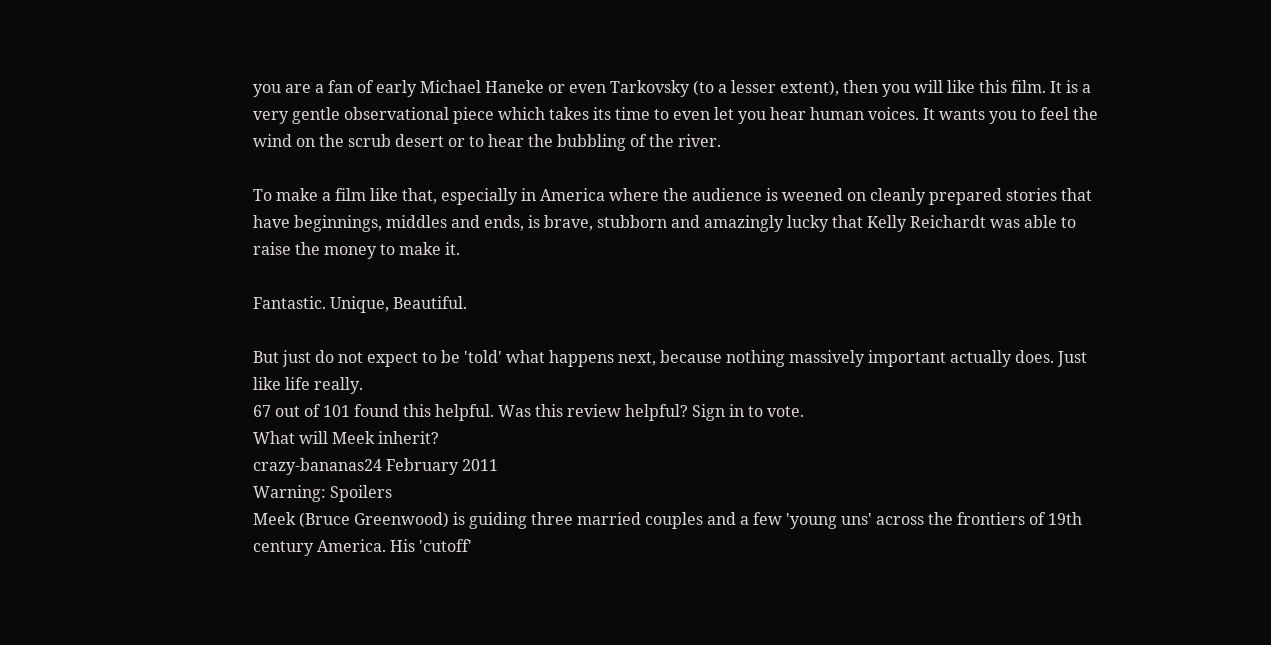you are a fan of early Michael Haneke or even Tarkovsky (to a lesser extent), then you will like this film. It is a very gentle observational piece which takes its time to even let you hear human voices. It wants you to feel the wind on the scrub desert or to hear the bubbling of the river.

To make a film like that, especially in America where the audience is weened on cleanly prepared stories that have beginnings, middles and ends, is brave, stubborn and amazingly lucky that Kelly Reichardt was able to raise the money to make it.

Fantastic. Unique, Beautiful.

But just do not expect to be 'told' what happens next, because nothing massively important actually does. Just like life really.
67 out of 101 found this helpful. Was this review helpful? Sign in to vote.
What will Meek inherit?
crazy-bananas24 February 2011
Warning: Spoilers
Meek (Bruce Greenwood) is guiding three married couples and a few 'young uns' across the frontiers of 19th century America. His 'cutoff'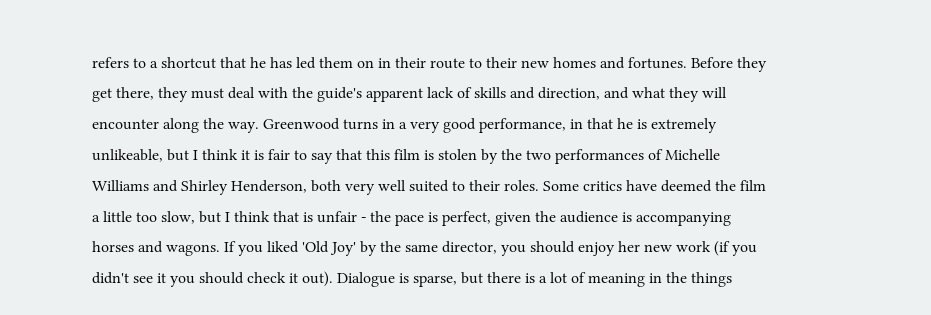refers to a shortcut that he has led them on in their route to their new homes and fortunes. Before they get there, they must deal with the guide's apparent lack of skills and direction, and what they will encounter along the way. Greenwood turns in a very good performance, in that he is extremely unlikeable, but I think it is fair to say that this film is stolen by the two performances of Michelle Williams and Shirley Henderson, both very well suited to their roles. Some critics have deemed the film a little too slow, but I think that is unfair - the pace is perfect, given the audience is accompanying horses and wagons. If you liked 'Old Joy' by the same director, you should enjoy her new work (if you didn't see it you should check it out). Dialogue is sparse, but there is a lot of meaning in the things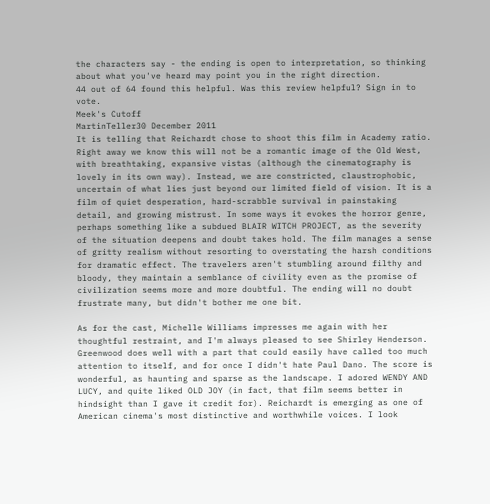the characters say - the ending is open to interpretation, so thinking about what you've heard may point you in the right direction.
44 out of 64 found this helpful. Was this review helpful? Sign in to vote.
Meek's Cutoff
MartinTeller30 December 2011
It is telling that Reichardt chose to shoot this film in Academy ratio. Right away we know this will not be a romantic image of the Old West, with breathtaking, expansive vistas (although the cinematography is lovely in its own way). Instead, we are constricted, claustrophobic, uncertain of what lies just beyond our limited field of vision. It is a film of quiet desperation, hard-scrabble survival in painstaking detail, and growing mistrust. In some ways it evokes the horror genre, perhaps something like a subdued BLAIR WITCH PROJECT, as the severity of the situation deepens and doubt takes hold. The film manages a sense of gritty realism without resorting to overstating the harsh conditions for dramatic effect. The travelers aren't stumbling around filthy and bloody, they maintain a semblance of civility even as the promise of civilization seems more and more doubtful. The ending will no doubt frustrate many, but didn't bother me one bit.

As for the cast, Michelle Williams impresses me again with her thoughtful restraint, and I'm always pleased to see Shirley Henderson. Greenwood does well with a part that could easily have called too much attention to itself, and for once I didn't hate Paul Dano. The score is wonderful, as haunting and sparse as the landscape. I adored WENDY AND LUCY, and quite liked OLD JOY (in fact, that film seems better in hindsight than I gave it credit for). Reichardt is emerging as one of American cinema's most distinctive and worthwhile voices. I look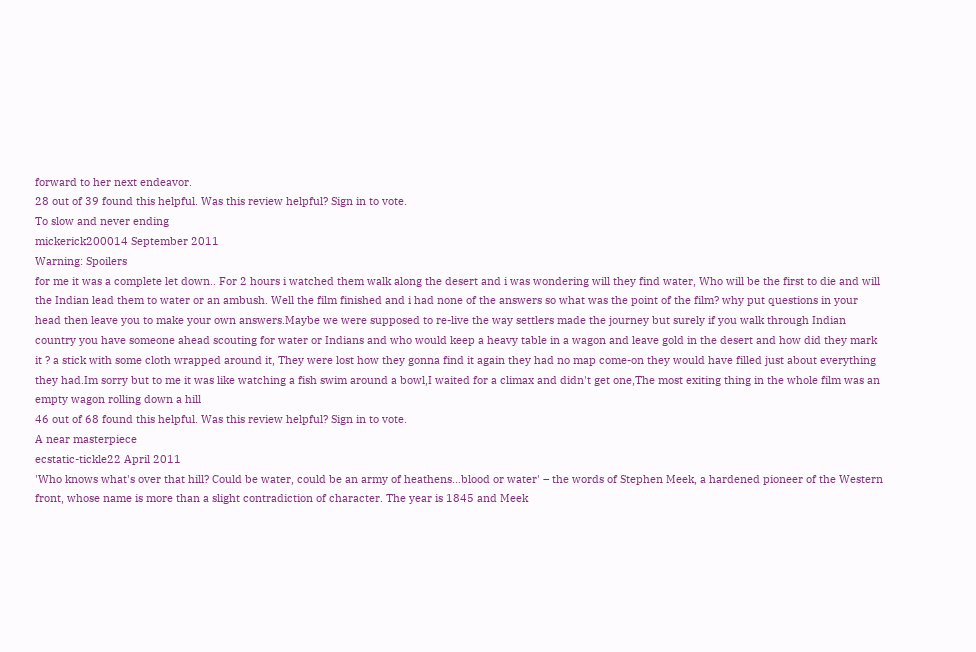forward to her next endeavor.
28 out of 39 found this helpful. Was this review helpful? Sign in to vote.
To slow and never ending
mickerick200014 September 2011
Warning: Spoilers
for me it was a complete let down.. For 2 hours i watched them walk along the desert and i was wondering will they find water, Who will be the first to die and will the Indian lead them to water or an ambush. Well the film finished and i had none of the answers so what was the point of the film? why put questions in your head then leave you to make your own answers.Maybe we were supposed to re-live the way settlers made the journey but surely if you walk through Indian country you have someone ahead scouting for water or Indians and who would keep a heavy table in a wagon and leave gold in the desert and how did they mark it ? a stick with some cloth wrapped around it, They were lost how they gonna find it again they had no map come-on they would have filled just about everything they had.Im sorry but to me it was like watching a fish swim around a bowl,I waited for a climax and didn't get one,The most exiting thing in the whole film was an empty wagon rolling down a hill
46 out of 68 found this helpful. Was this review helpful? Sign in to vote.
A near masterpiece
ecstatic-tickle22 April 2011
'Who knows what's over that hill? Could be water, could be an army of heathens…blood or water' – the words of Stephen Meek, a hardened pioneer of the Western front, whose name is more than a slight contradiction of character. The year is 1845 and Meek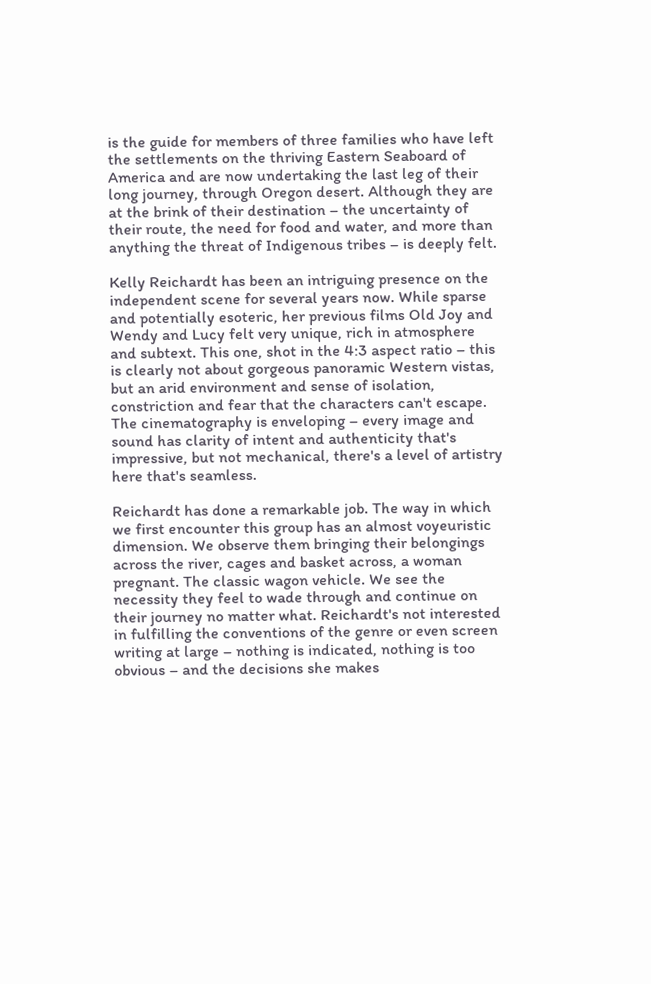is the guide for members of three families who have left the settlements on the thriving Eastern Seaboard of America and are now undertaking the last leg of their long journey, through Oregon desert. Although they are at the brink of their destination – the uncertainty of their route, the need for food and water, and more than anything the threat of Indigenous tribes – is deeply felt.

Kelly Reichardt has been an intriguing presence on the independent scene for several years now. While sparse and potentially esoteric, her previous films Old Joy and Wendy and Lucy felt very unique, rich in atmosphere and subtext. This one, shot in the 4:3 aspect ratio – this is clearly not about gorgeous panoramic Western vistas, but an arid environment and sense of isolation, constriction and fear that the characters can't escape. The cinematography is enveloping – every image and sound has clarity of intent and authenticity that's impressive, but not mechanical, there's a level of artistry here that's seamless.

Reichardt has done a remarkable job. The way in which we first encounter this group has an almost voyeuristic dimension. We observe them bringing their belongings across the river, cages and basket across, a woman pregnant. The classic wagon vehicle. We see the necessity they feel to wade through and continue on their journey no matter what. Reichardt's not interested in fulfilling the conventions of the genre or even screen writing at large – nothing is indicated, nothing is too obvious – and the decisions she makes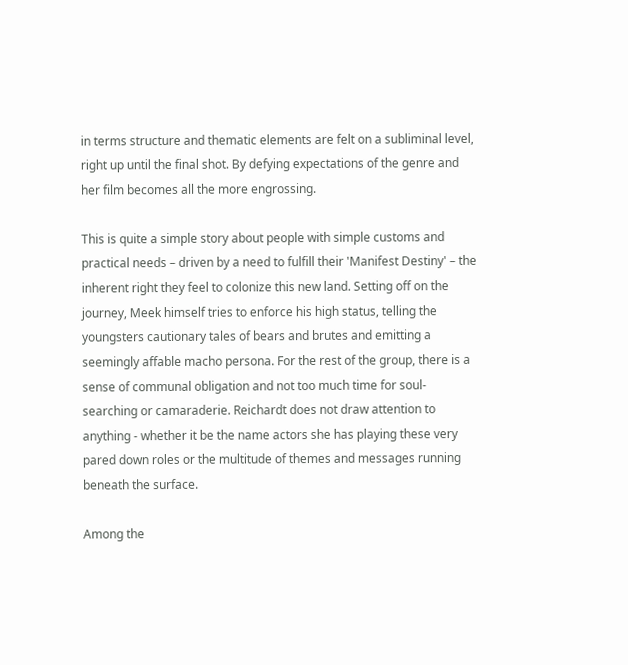in terms structure and thematic elements are felt on a subliminal level, right up until the final shot. By defying expectations of the genre and her film becomes all the more engrossing.

This is quite a simple story about people with simple customs and practical needs – driven by a need to fulfill their 'Manifest Destiny' – the inherent right they feel to colonize this new land. Setting off on the journey, Meek himself tries to enforce his high status, telling the youngsters cautionary tales of bears and brutes and emitting a seemingly affable macho persona. For the rest of the group, there is a sense of communal obligation and not too much time for soul-searching or camaraderie. Reichardt does not draw attention to anything - whether it be the name actors she has playing these very pared down roles or the multitude of themes and messages running beneath the surface.

Among the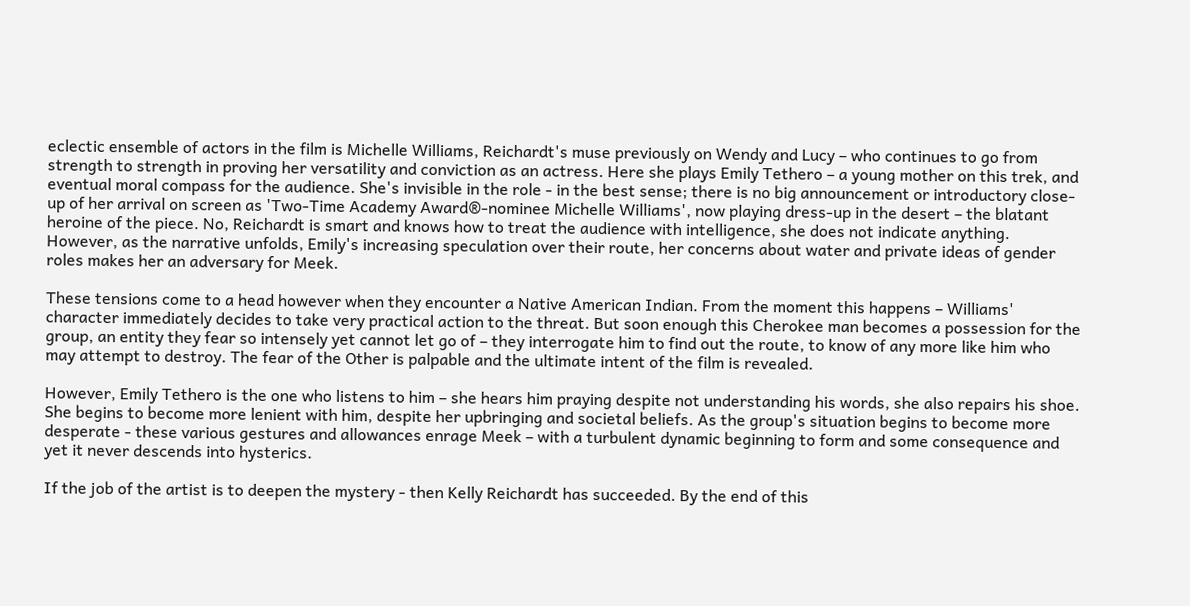eclectic ensemble of actors in the film is Michelle Williams, Reichardt's muse previously on Wendy and Lucy – who continues to go from strength to strength in proving her versatility and conviction as an actress. Here she plays Emily Tethero – a young mother on this trek, and eventual moral compass for the audience. She's invisible in the role - in the best sense; there is no big announcement or introductory close-up of her arrival on screen as 'Two-Time Academy Award®-nominee Michelle Williams', now playing dress-up in the desert – the blatant heroine of the piece. No, Reichardt is smart and knows how to treat the audience with intelligence, she does not indicate anything. However, as the narrative unfolds, Emily's increasing speculation over their route, her concerns about water and private ideas of gender roles makes her an adversary for Meek.

These tensions come to a head however when they encounter a Native American Indian. From the moment this happens – Williams' character immediately decides to take very practical action to the threat. But soon enough this Cherokee man becomes a possession for the group, an entity they fear so intensely yet cannot let go of – they interrogate him to find out the route, to know of any more like him who may attempt to destroy. The fear of the Other is palpable and the ultimate intent of the film is revealed.

However, Emily Tethero is the one who listens to him – she hears him praying despite not understanding his words, she also repairs his shoe. She begins to become more lenient with him, despite her upbringing and societal beliefs. As the group's situation begins to become more desperate - these various gestures and allowances enrage Meek – with a turbulent dynamic beginning to form and some consequence and yet it never descends into hysterics.

If the job of the artist is to deepen the mystery - then Kelly Reichardt has succeeded. By the end of this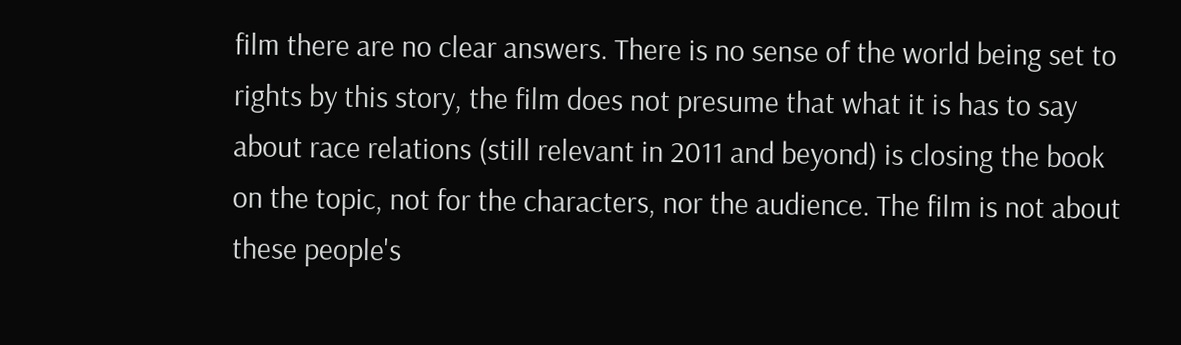film there are no clear answers. There is no sense of the world being set to rights by this story, the film does not presume that what it is has to say about race relations (still relevant in 2011 and beyond) is closing the book on the topic, not for the characters, nor the audience. The film is not about these people's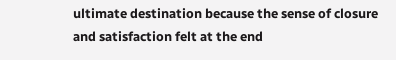ultimate destination because the sense of closure and satisfaction felt at the end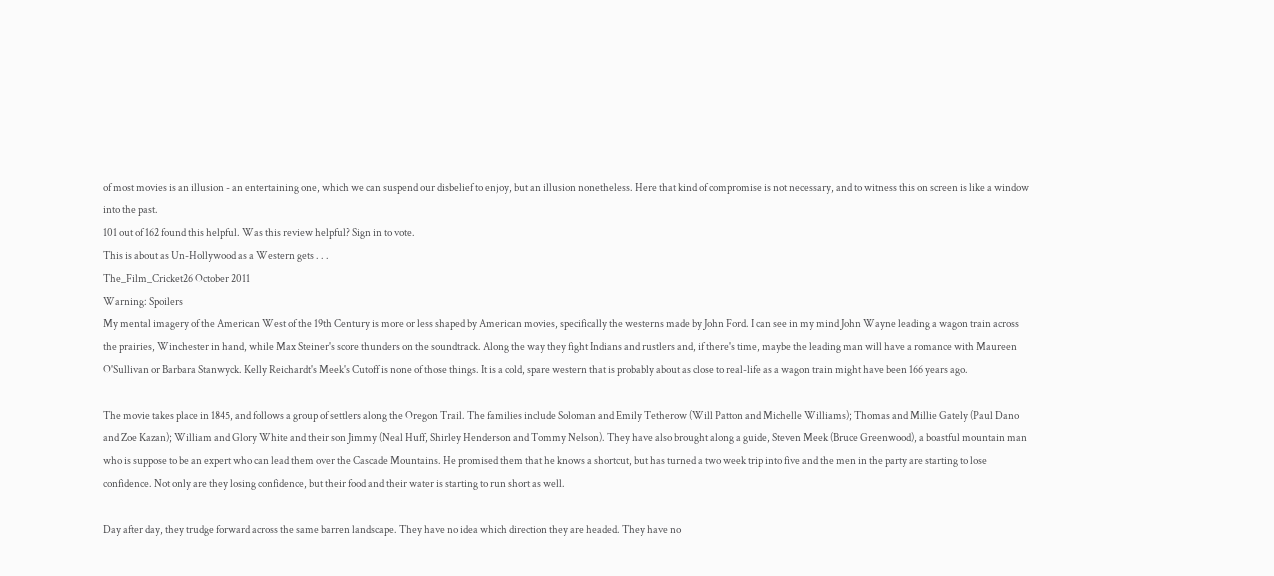of most movies is an illusion - an entertaining one, which we can suspend our disbelief to enjoy, but an illusion nonetheless. Here that kind of compromise is not necessary, and to witness this on screen is like a window into the past.
101 out of 162 found this helpful. Was this review helpful? Sign in to vote.
This is about as Un-Hollywood as a Western gets . . .
The_Film_Cricket26 October 2011
Warning: Spoilers
My mental imagery of the American West of the 19th Century is more or less shaped by American movies, specifically the westerns made by John Ford. I can see in my mind John Wayne leading a wagon train across the prairies, Winchester in hand, while Max Steiner's score thunders on the soundtrack. Along the way they fight Indians and rustlers and, if there's time, maybe the leading man will have a romance with Maureen O'Sullivan or Barbara Stanwyck. Kelly Reichardt's Meek's Cutoff is none of those things. It is a cold, spare western that is probably about as close to real-life as a wagon train might have been 166 years ago.

The movie takes place in 1845, and follows a group of settlers along the Oregon Trail. The families include Soloman and Emily Tetherow (Will Patton and Michelle Williams); Thomas and Millie Gately (Paul Dano and Zoe Kazan); William and Glory White and their son Jimmy (Neal Huff, Shirley Henderson and Tommy Nelson). They have also brought along a guide, Steven Meek (Bruce Greenwood), a boastful mountain man who is suppose to be an expert who can lead them over the Cascade Mountains. He promised them that he knows a shortcut, but has turned a two week trip into five and the men in the party are starting to lose confidence. Not only are they losing confidence, but their food and their water is starting to run short as well.

Day after day, they trudge forward across the same barren landscape. They have no idea which direction they are headed. They have no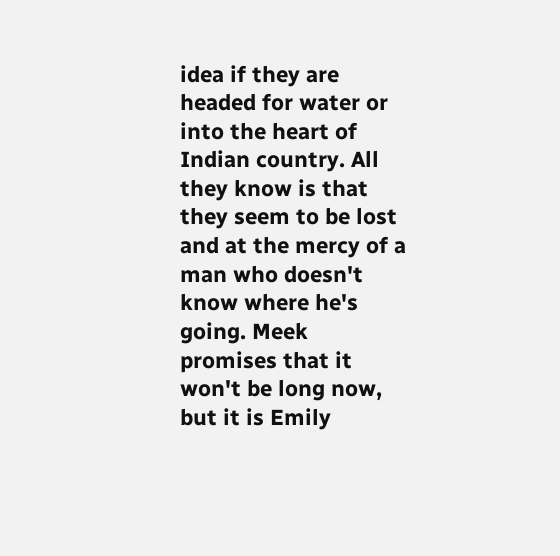idea if they are headed for water or into the heart of Indian country. All they know is that they seem to be lost and at the mercy of a man who doesn't know where he's going. Meek promises that it won't be long now, but it is Emily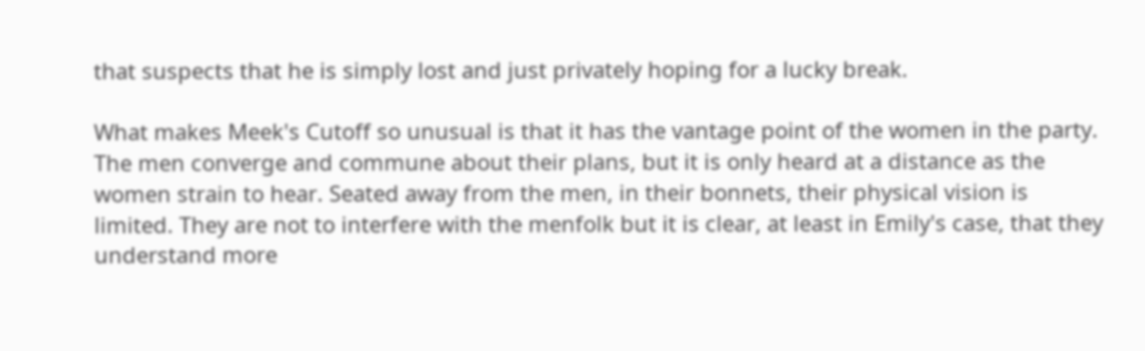that suspects that he is simply lost and just privately hoping for a lucky break.

What makes Meek's Cutoff so unusual is that it has the vantage point of the women in the party. The men converge and commune about their plans, but it is only heard at a distance as the women strain to hear. Seated away from the men, in their bonnets, their physical vision is limited. They are not to interfere with the menfolk but it is clear, at least in Emily's case, that they understand more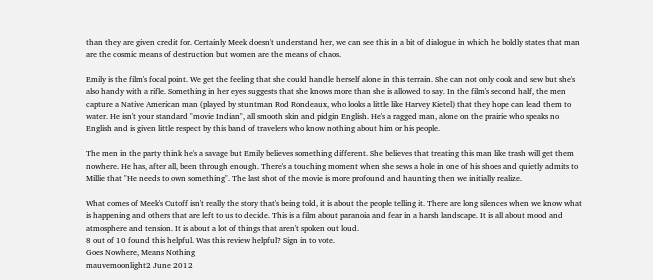than they are given credit for. Certainly Meek doesn't understand her, we can see this in a bit of dialogue in which he boldly states that man are the cosmic means of destruction but women are the means of chaos.

Emily is the film's focal point. We get the feeling that she could handle herself alone in this terrain. She can not only cook and sew but she's also handy with a rifle. Something in her eyes suggests that she knows more than she is allowed to say. In the film's second half, the men capture a Native American man (played by stuntman Rod Rondeaux, who looks a little like Harvey Kietel) that they hope can lead them to water. He isn't your standard "movie Indian", all smooth skin and pidgin English. He's a ragged man, alone on the prairie who speaks no English and is given little respect by this band of travelers who know nothing about him or his people.

The men in the party think he's a savage but Emily believes something different. She believes that treating this man like trash will get them nowhere. He has, after all, been through enough. There's a touching moment when she sews a hole in one of his shoes and quietly admits to Millie that "He needs to own something". The last shot of the movie is more profound and haunting then we initially realize.

What comes of Meek's Cutoff isn't really the story that's being told, it is about the people telling it. There are long silences when we know what is happening and others that are left to us to decide. This is a film about paranoia and fear in a harsh landscape. It is all about mood and atmosphere and tension. It is about a lot of things that aren't spoken out loud.
8 out of 10 found this helpful. Was this review helpful? Sign in to vote.
Goes Nowhere, Means Nothing
mauvemoonlight2 June 2012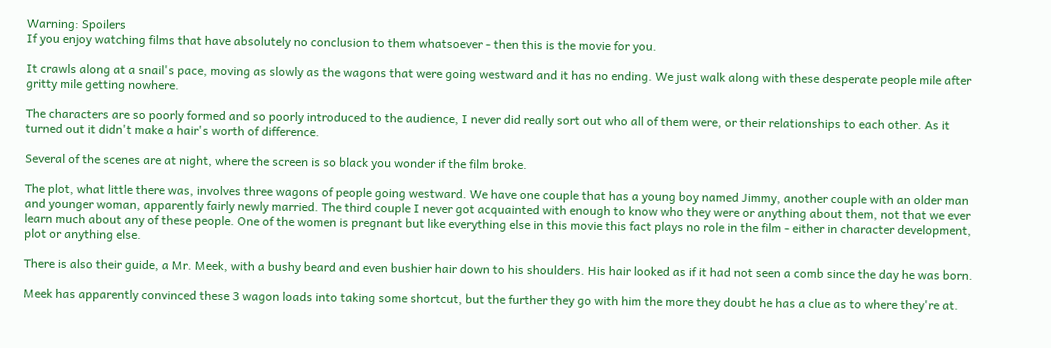Warning: Spoilers
If you enjoy watching films that have absolutely no conclusion to them whatsoever - then this is the movie for you.

It crawls along at a snail's pace, moving as slowly as the wagons that were going westward and it has no ending. We just walk along with these desperate people mile after gritty mile getting nowhere.

The characters are so poorly formed and so poorly introduced to the audience, I never did really sort out who all of them were, or their relationships to each other. As it turned out it didn't make a hair's worth of difference.

Several of the scenes are at night, where the screen is so black you wonder if the film broke.

The plot, what little there was, involves three wagons of people going westward. We have one couple that has a young boy named Jimmy, another couple with an older man and younger woman, apparently fairly newly married. The third couple I never got acquainted with enough to know who they were or anything about them, not that we ever learn much about any of these people. One of the women is pregnant but like everything else in this movie this fact plays no role in the film - either in character development, plot or anything else.

There is also their guide, a Mr. Meek, with a bushy beard and even bushier hair down to his shoulders. His hair looked as if it had not seen a comb since the day he was born.

Meek has apparently convinced these 3 wagon loads into taking some shortcut, but the further they go with him the more they doubt he has a clue as to where they're at.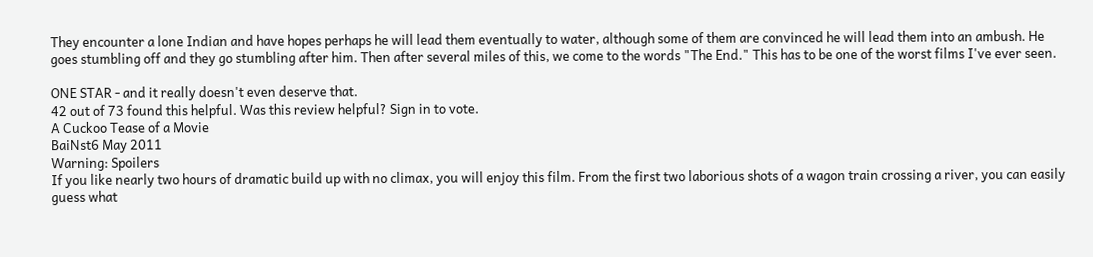They encounter a lone Indian and have hopes perhaps he will lead them eventually to water, although some of them are convinced he will lead them into an ambush. He goes stumbling off and they go stumbling after him. Then after several miles of this, we come to the words "The End." This has to be one of the worst films I've ever seen.

ONE STAR - and it really doesn't even deserve that.
42 out of 73 found this helpful. Was this review helpful? Sign in to vote.
A Cuckoo Tease of a Movie
BaiNst6 May 2011
Warning: Spoilers
If you like nearly two hours of dramatic build up with no climax, you will enjoy this film. From the first two laborious shots of a wagon train crossing a river, you can easily guess what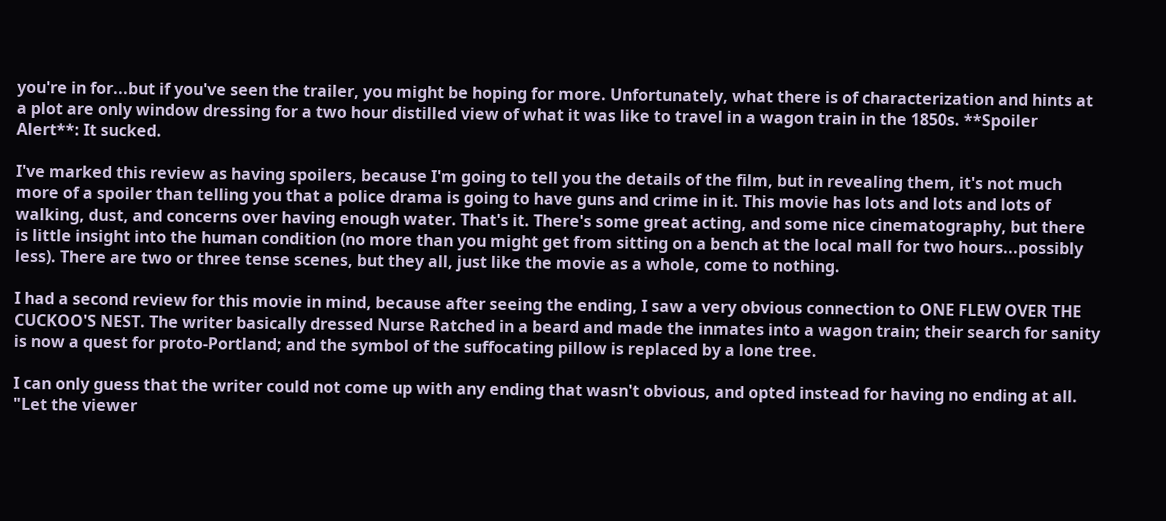you're in for...but if you've seen the trailer, you might be hoping for more. Unfortunately, what there is of characterization and hints at a plot are only window dressing for a two hour distilled view of what it was like to travel in a wagon train in the 1850s. **Spoiler Alert**: It sucked.

I've marked this review as having spoilers, because I'm going to tell you the details of the film, but in revealing them, it's not much more of a spoiler than telling you that a police drama is going to have guns and crime in it. This movie has lots and lots and lots of walking, dust, and concerns over having enough water. That's it. There's some great acting, and some nice cinematography, but there is little insight into the human condition (no more than you might get from sitting on a bench at the local mall for two hours...possibly less). There are two or three tense scenes, but they all, just like the movie as a whole, come to nothing.

I had a second review for this movie in mind, because after seeing the ending, I saw a very obvious connection to ONE FLEW OVER THE CUCKOO'S NEST. The writer basically dressed Nurse Ratched in a beard and made the inmates into a wagon train; their search for sanity is now a quest for proto-Portland; and the symbol of the suffocating pillow is replaced by a lone tree.

I can only guess that the writer could not come up with any ending that wasn't obvious, and opted instead for having no ending at all. "Let the viewer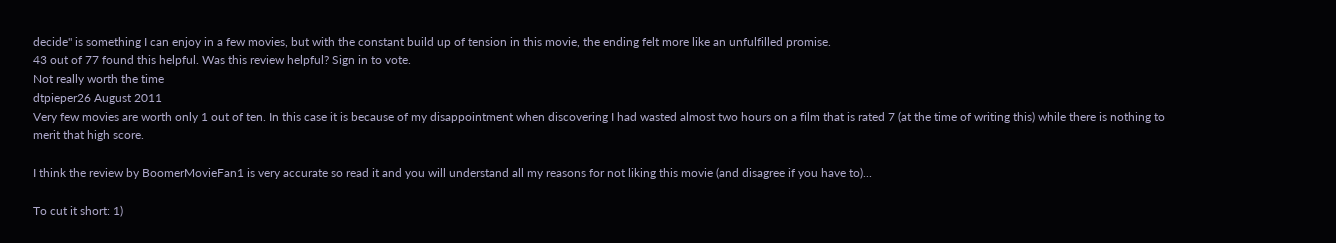decide" is something I can enjoy in a few movies, but with the constant build up of tension in this movie, the ending felt more like an unfulfilled promise.
43 out of 77 found this helpful. Was this review helpful? Sign in to vote.
Not really worth the time
dtpieper26 August 2011
Very few movies are worth only 1 out of ten. In this case it is because of my disappointment when discovering I had wasted almost two hours on a film that is rated 7 (at the time of writing this) while there is nothing to merit that high score.

I think the review by BoomerMovieFan1 is very accurate so read it and you will understand all my reasons for not liking this movie (and disagree if you have to)...

To cut it short: 1)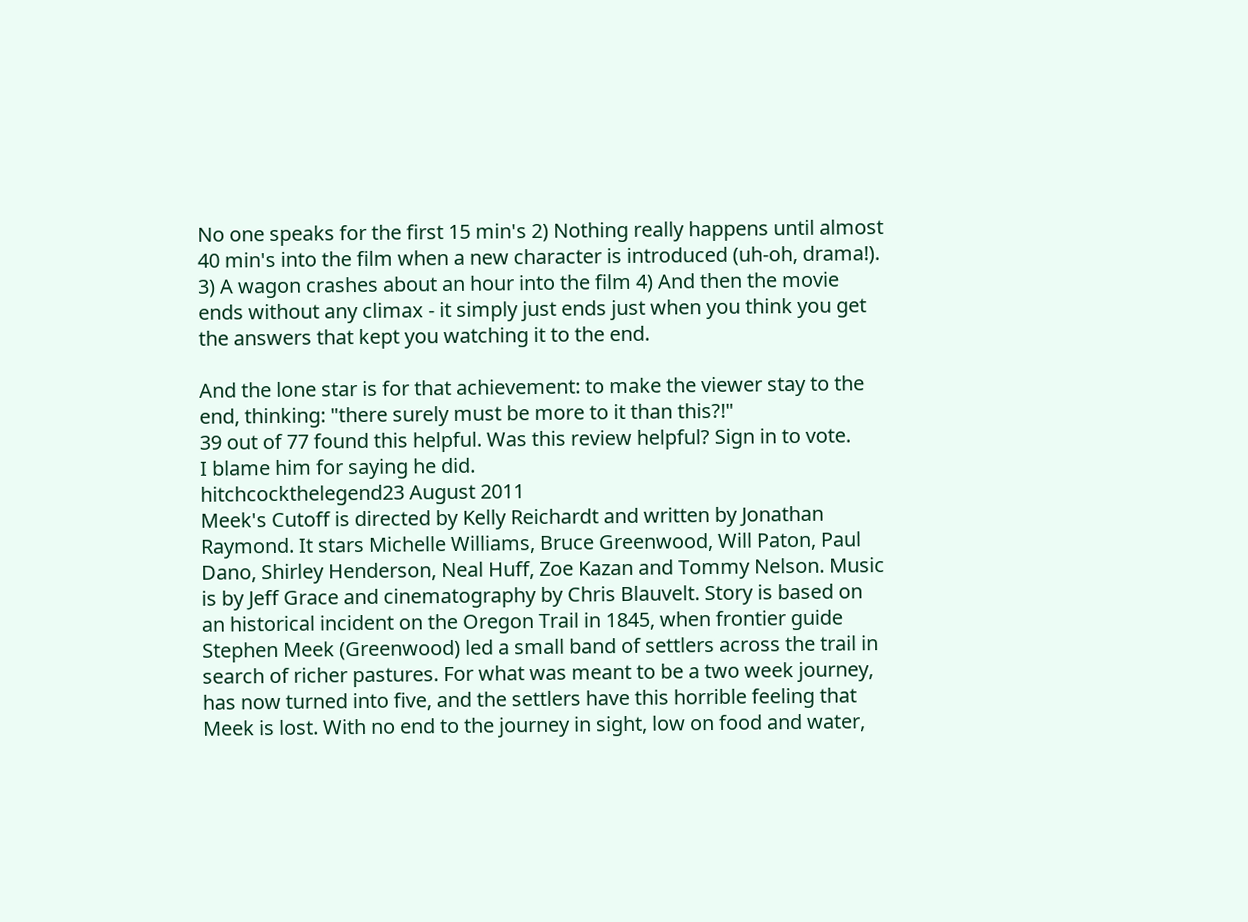No one speaks for the first 15 min's 2) Nothing really happens until almost 40 min's into the film when a new character is introduced (uh-oh, drama!). 3) A wagon crashes about an hour into the film 4) And then the movie ends without any climax - it simply just ends just when you think you get the answers that kept you watching it to the end.

And the lone star is for that achievement: to make the viewer stay to the end, thinking: "there surely must be more to it than this?!"
39 out of 77 found this helpful. Was this review helpful? Sign in to vote.
I blame him for saying he did.
hitchcockthelegend23 August 2011
Meek's Cutoff is directed by Kelly Reichardt and written by Jonathan Raymond. It stars Michelle Williams, Bruce Greenwood, Will Paton, Paul Dano, Shirley Henderson, Neal Huff, Zoe Kazan and Tommy Nelson. Music is by Jeff Grace and cinematography by Chris Blauvelt. Story is based on an historical incident on the Oregon Trail in 1845, when frontier guide Stephen Meek (Greenwood) led a small band of settlers across the trail in search of richer pastures. For what was meant to be a two week journey, has now turned into five, and the settlers have this horrible feeling that Meek is lost. With no end to the journey in sight, low on food and water,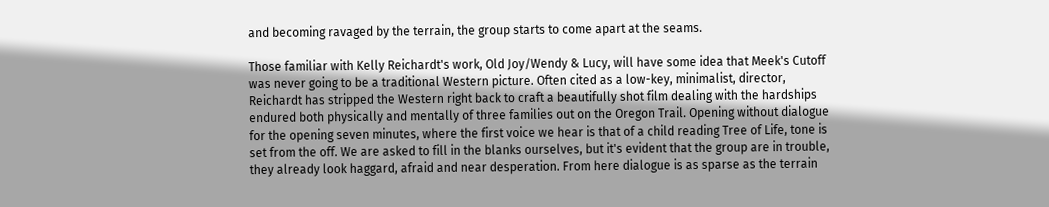and becoming ravaged by the terrain, the group starts to come apart at the seams.

Those familiar with Kelly Reichardt's work, Old Joy/Wendy & Lucy, will have some idea that Meek's Cutoff was never going to be a traditional Western picture. Often cited as a low-key, minimalist, director, Reichardt has stripped the Western right back to craft a beautifully shot film dealing with the hardships endured both physically and mentally of three families out on the Oregon Trail. Opening without dialogue for the opening seven minutes, where the first voice we hear is that of a child reading Tree of Life, tone is set from the off. We are asked to fill in the blanks ourselves, but it's evident that the group are in trouble, they already look haggard, afraid and near desperation. From here dialogue is as sparse as the terrain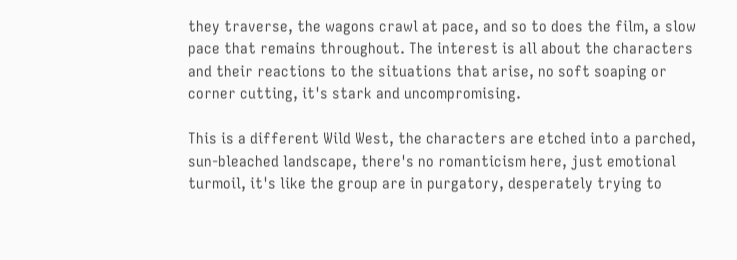they traverse, the wagons crawl at pace, and so to does the film, a slow pace that remains throughout. The interest is all about the characters and their reactions to the situations that arise, no soft soaping or corner cutting, it's stark and uncompromising.

This is a different Wild West, the characters are etched into a parched, sun-bleached landscape, there's no romanticism here, just emotional turmoil, it's like the group are in purgatory, desperately trying to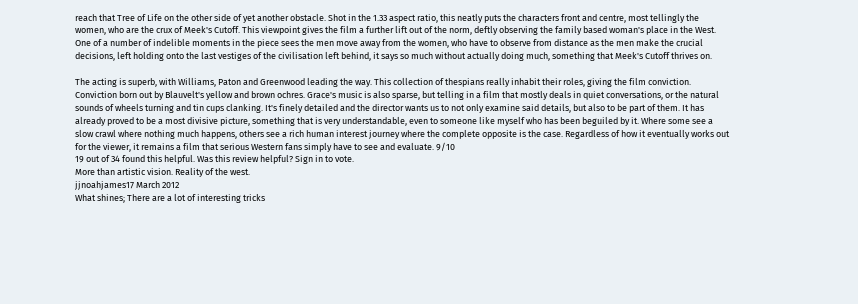reach that Tree of Life on the other side of yet another obstacle. Shot in the 1.33 aspect ratio, this neatly puts the characters front and centre, most tellingly the women, who are the crux of Meek's Cutoff. This viewpoint gives the film a further lift out of the norm, deftly observing the family based woman's place in the West. One of a number of indelible moments in the piece sees the men move away from the women, who have to observe from distance as the men make the crucial decisions, left holding onto the last vestiges of the civilisation left behind, it says so much without actually doing much, something that Meek's Cutoff thrives on.

The acting is superb, with Williams, Paton and Greenwood leading the way. This collection of thespians really inhabit their roles, giving the film conviction. Conviction born out by Blauvelt's yellow and brown ochres. Grace's music is also sparse, but telling in a film that mostly deals in quiet conversations, or the natural sounds of wheels turning and tin cups clanking. It's finely detailed and the director wants us to not only examine said details, but also to be part of them. It has already proved to be a most divisive picture, something that is very understandable, even to someone like myself who has been beguiled by it. Where some see a slow crawl where nothing much happens, others see a rich human interest journey where the complete opposite is the case. Regardless of how it eventually works out for the viewer, it remains a film that serious Western fans simply have to see and evaluate. 9/10
19 out of 34 found this helpful. Was this review helpful? Sign in to vote.
More than artistic vision. Reality of the west.
jjnoahjames17 March 2012
What shines; There are a lot of interesting tricks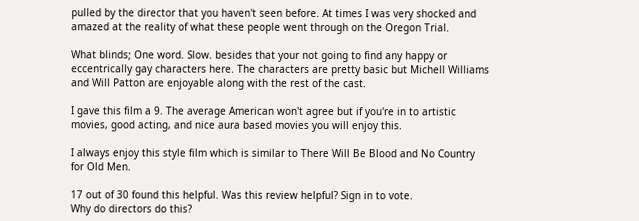pulled by the director that you haven't seen before. At times I was very shocked and amazed at the reality of what these people went through on the Oregon Trial.

What blinds; One word. Slow. besides that your not going to find any happy or eccentrically gay characters here. The characters are pretty basic but Michell Williams and Will Patton are enjoyable along with the rest of the cast.

I gave this film a 9. The average American won't agree but if you're in to artistic movies, good acting, and nice aura based movies you will enjoy this.

I always enjoy this style film which is similar to There Will Be Blood and No Country for Old Men.

17 out of 30 found this helpful. Was this review helpful? Sign in to vote.
Why do directors do this?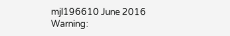mjl196610 June 2016
Warning: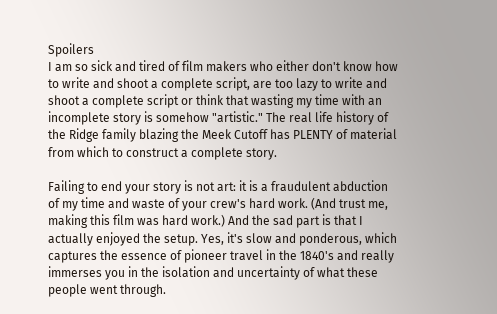Spoilers
I am so sick and tired of film makers who either don't know how to write and shoot a complete script, are too lazy to write and shoot a complete script or think that wasting my time with an incomplete story is somehow "artistic." The real life history of the Ridge family blazing the Meek Cutoff has PLENTY of material from which to construct a complete story.

Failing to end your story is not art: it is a fraudulent abduction of my time and waste of your crew's hard work. (And trust me, making this film was hard work.) And the sad part is that I actually enjoyed the setup. Yes, it's slow and ponderous, which captures the essence of pioneer travel in the 1840's and really immerses you in the isolation and uncertainty of what these people went through.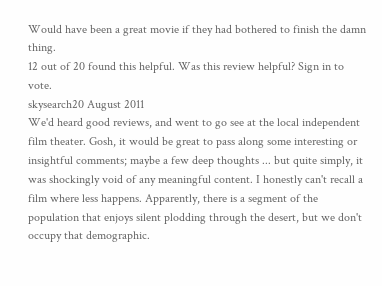Would have been a great movie if they had bothered to finish the damn thing.
12 out of 20 found this helpful. Was this review helpful? Sign in to vote.
skysearch20 August 2011
We'd heard good reviews, and went to go see at the local independent film theater. Gosh, it would be great to pass along some interesting or insightful comments; maybe a few deep thoughts ... but quite simply, it was shockingly void of any meaningful content. I honestly can't recall a film where less happens. Apparently, there is a segment of the population that enjoys silent plodding through the desert, but we don't occupy that demographic.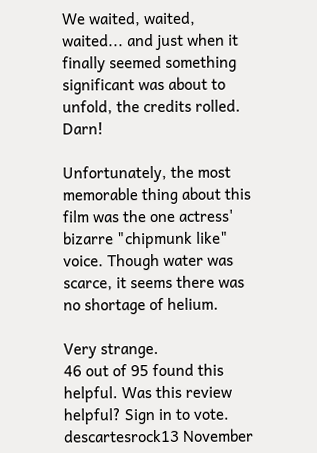We waited, waited, waited... and just when it finally seemed something significant was about to unfold, the credits rolled. Darn!

Unfortunately, the most memorable thing about this film was the one actress' bizarre "chipmunk like" voice. Though water was scarce, it seems there was no shortage of helium.

Very strange.
46 out of 95 found this helpful. Was this review helpful? Sign in to vote.
descartesrock13 November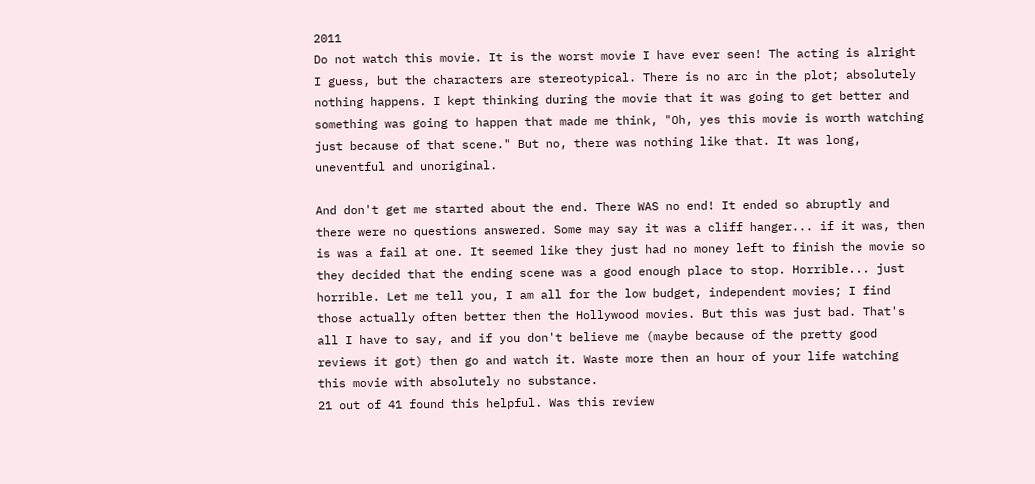2011
Do not watch this movie. It is the worst movie I have ever seen! The acting is alright I guess, but the characters are stereotypical. There is no arc in the plot; absolutely nothing happens. I kept thinking during the movie that it was going to get better and something was going to happen that made me think, "Oh, yes this movie is worth watching just because of that scene." But no, there was nothing like that. It was long, uneventful and unoriginal.

And don't get me started about the end. There WAS no end! It ended so abruptly and there were no questions answered. Some may say it was a cliff hanger... if it was, then is was a fail at one. It seemed like they just had no money left to finish the movie so they decided that the ending scene was a good enough place to stop. Horrible... just horrible. Let me tell you, I am all for the low budget, independent movies; I find those actually often better then the Hollywood movies. But this was just bad. That's all I have to say, and if you don't believe me (maybe because of the pretty good reviews it got) then go and watch it. Waste more then an hour of your life watching this movie with absolutely no substance.
21 out of 41 found this helpful. Was this review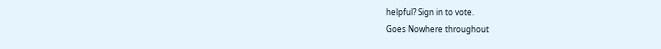helpful? Sign in to vote.
Goes Nowhere throughout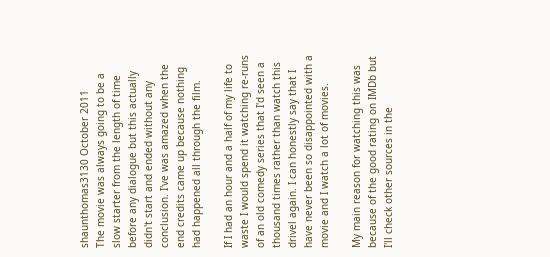shaunthomas3130 October 2011
The movie was always going to be a slow starter from the length of time before any dialogue but this actually didn't start and ended without any conclusion. I've was amazed when the end credits came up because nothing had happened all through the film.

If I had an hour and a half of my life to waste I would spend it watching re-runs of an old comedy series that I'd seen a thousand times rather than watch this drivel again. I can honestly say that I have never been so disappointed with a movie and I watch a lot of movies.

My main reason for watching this was because of the good rating on IMDb but I'll check other sources in the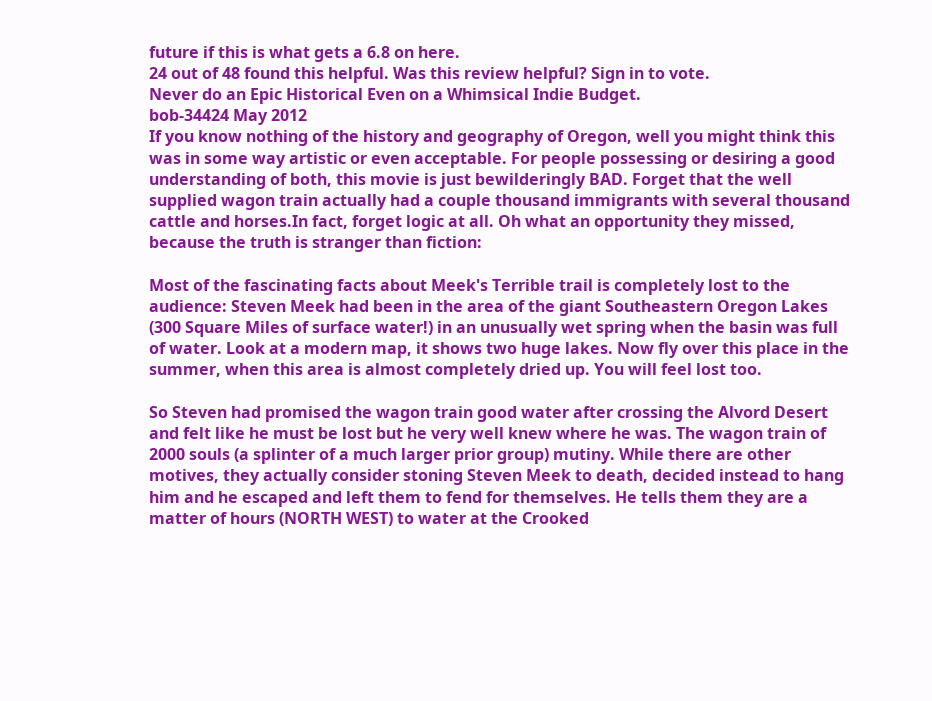future if this is what gets a 6.8 on here.
24 out of 48 found this helpful. Was this review helpful? Sign in to vote.
Never do an Epic Historical Even on a Whimsical Indie Budget.
bob-34424 May 2012
If you know nothing of the history and geography of Oregon, well you might think this was in some way artistic or even acceptable. For people possessing or desiring a good understanding of both, this movie is just bewilderingly BAD. Forget that the well supplied wagon train actually had a couple thousand immigrants with several thousand cattle and horses.In fact, forget logic at all. Oh what an opportunity they missed, because the truth is stranger than fiction:

Most of the fascinating facts about Meek's Terrible trail is completely lost to the audience: Steven Meek had been in the area of the giant Southeastern Oregon Lakes (300 Square Miles of surface water!) in an unusually wet spring when the basin was full of water. Look at a modern map, it shows two huge lakes. Now fly over this place in the summer, when this area is almost completely dried up. You will feel lost too.

So Steven had promised the wagon train good water after crossing the Alvord Desert and felt like he must be lost but he very well knew where he was. The wagon train of 2000 souls (a splinter of a much larger prior group) mutiny. While there are other motives, they actually consider stoning Steven Meek to death, decided instead to hang him and he escaped and left them to fend for themselves. He tells them they are a matter of hours (NORTH WEST) to water at the Crooked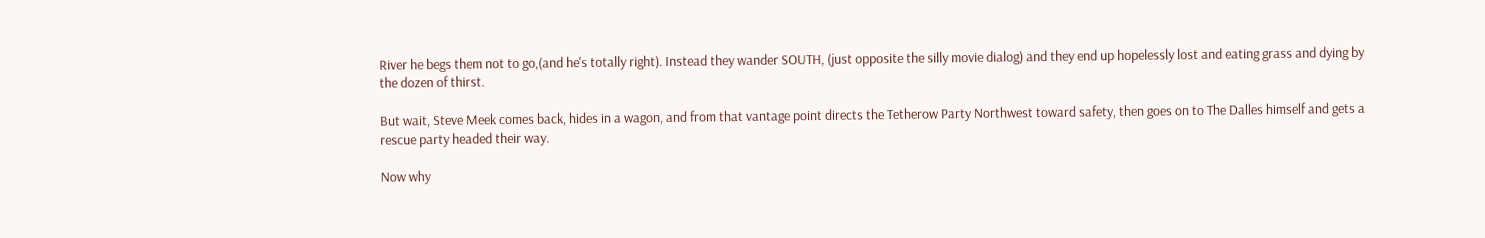River he begs them not to go,(and he's totally right). Instead they wander SOUTH, (just opposite the silly movie dialog) and they end up hopelessly lost and eating grass and dying by the dozen of thirst.

But wait, Steve Meek comes back, hides in a wagon, and from that vantage point directs the Tetherow Party Northwest toward safety, then goes on to The Dalles himself and gets a rescue party headed their way.

Now why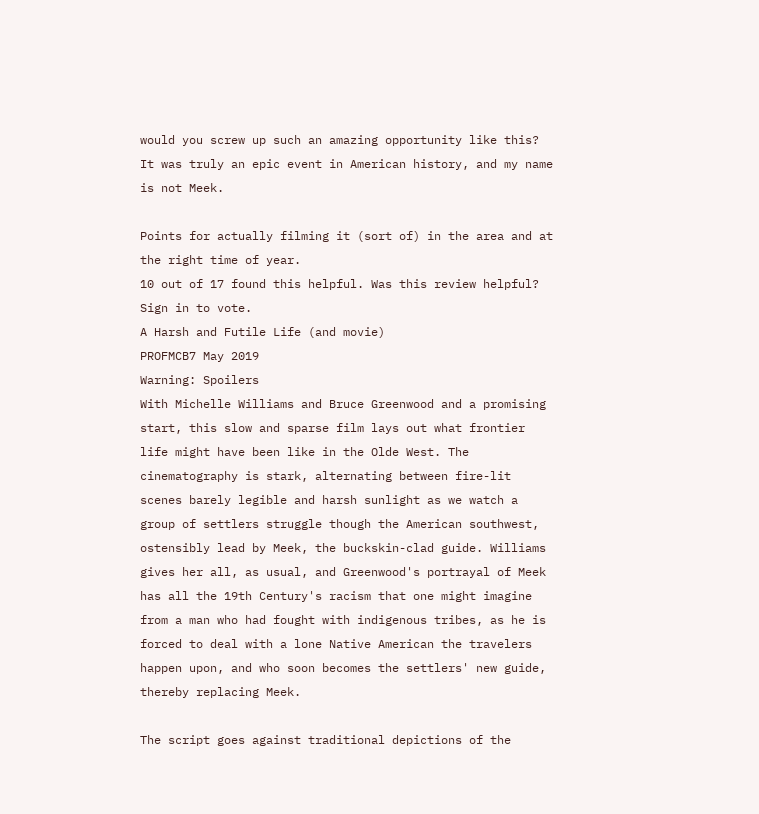would you screw up such an amazing opportunity like this? It was truly an epic event in American history, and my name is not Meek.

Points for actually filming it (sort of) in the area and at the right time of year.
10 out of 17 found this helpful. Was this review helpful? Sign in to vote.
A Harsh and Futile Life (and movie)
PROFMCB7 May 2019
Warning: Spoilers
With Michelle Williams and Bruce Greenwood and a promising start, this slow and sparse film lays out what frontier life might have been like in the Olde West. The cinematography is stark, alternating between fire-lit scenes barely legible and harsh sunlight as we watch a group of settlers struggle though the American southwest, ostensibly lead by Meek, the buckskin-clad guide. Williams gives her all, as usual, and Greenwood's portrayal of Meek has all the 19th Century's racism that one might imagine from a man who had fought with indigenous tribes, as he is forced to deal with a lone Native American the travelers happen upon, and who soon becomes the settlers' new guide, thereby replacing Meek.

The script goes against traditional depictions of the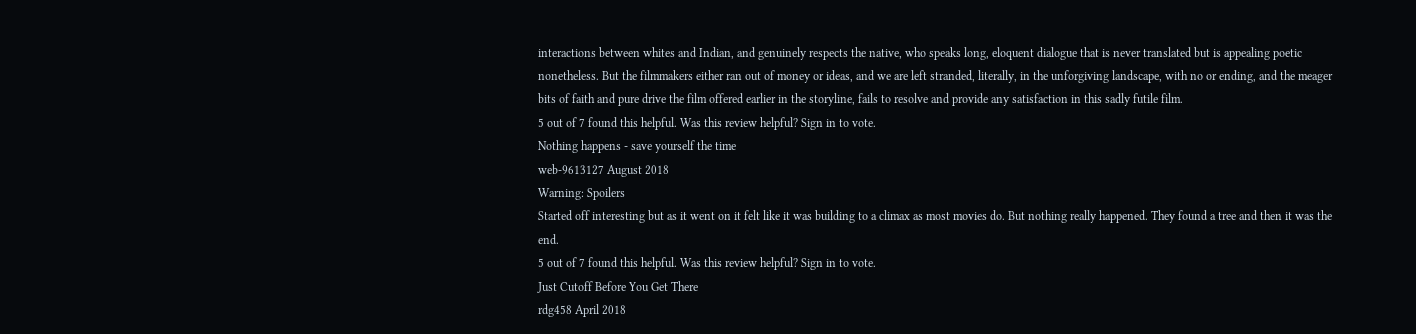interactions between whites and Indian, and genuinely respects the native, who speaks long, eloquent dialogue that is never translated but is appealing poetic nonetheless. But the filmmakers either ran out of money or ideas, and we are left stranded, literally, in the unforgiving landscape, with no or ending, and the meager bits of faith and pure drive the film offered earlier in the storyline, fails to resolve and provide any satisfaction in this sadly futile film.
5 out of 7 found this helpful. Was this review helpful? Sign in to vote.
Nothing happens - save yourself the time
web-9613127 August 2018
Warning: Spoilers
Started off interesting but as it went on it felt like it was building to a climax as most movies do. But nothing really happened. They found a tree and then it was the end.
5 out of 7 found this helpful. Was this review helpful? Sign in to vote.
Just Cutoff Before You Get There
rdg458 April 2018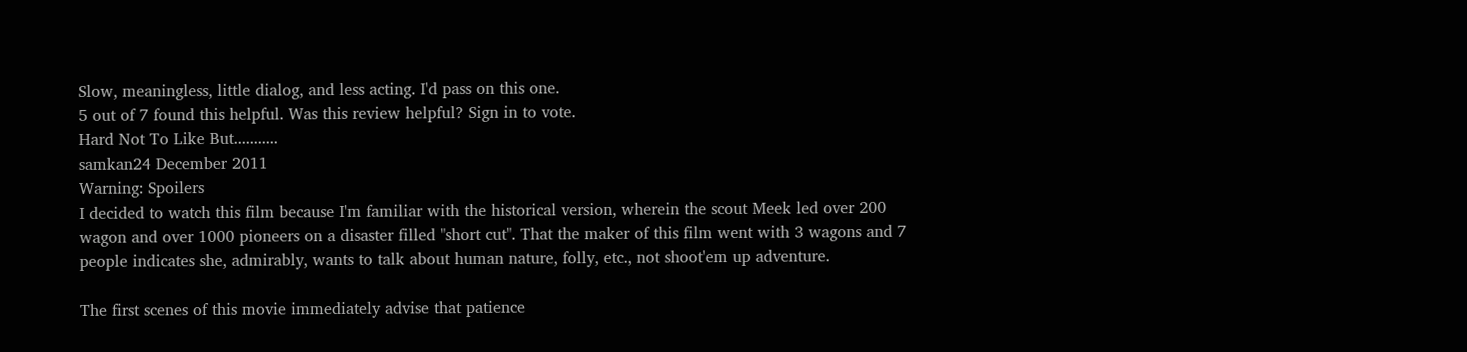Slow, meaningless, little dialog, and less acting. I'd pass on this one.
5 out of 7 found this helpful. Was this review helpful? Sign in to vote.
Hard Not To Like But...........
samkan24 December 2011
Warning: Spoilers
I decided to watch this film because I'm familiar with the historical version, wherein the scout Meek led over 200 wagon and over 1000 pioneers on a disaster filled "short cut". That the maker of this film went with 3 wagons and 7 people indicates she, admirably, wants to talk about human nature, folly, etc., not shoot'em up adventure.

The first scenes of this movie immediately advise that patience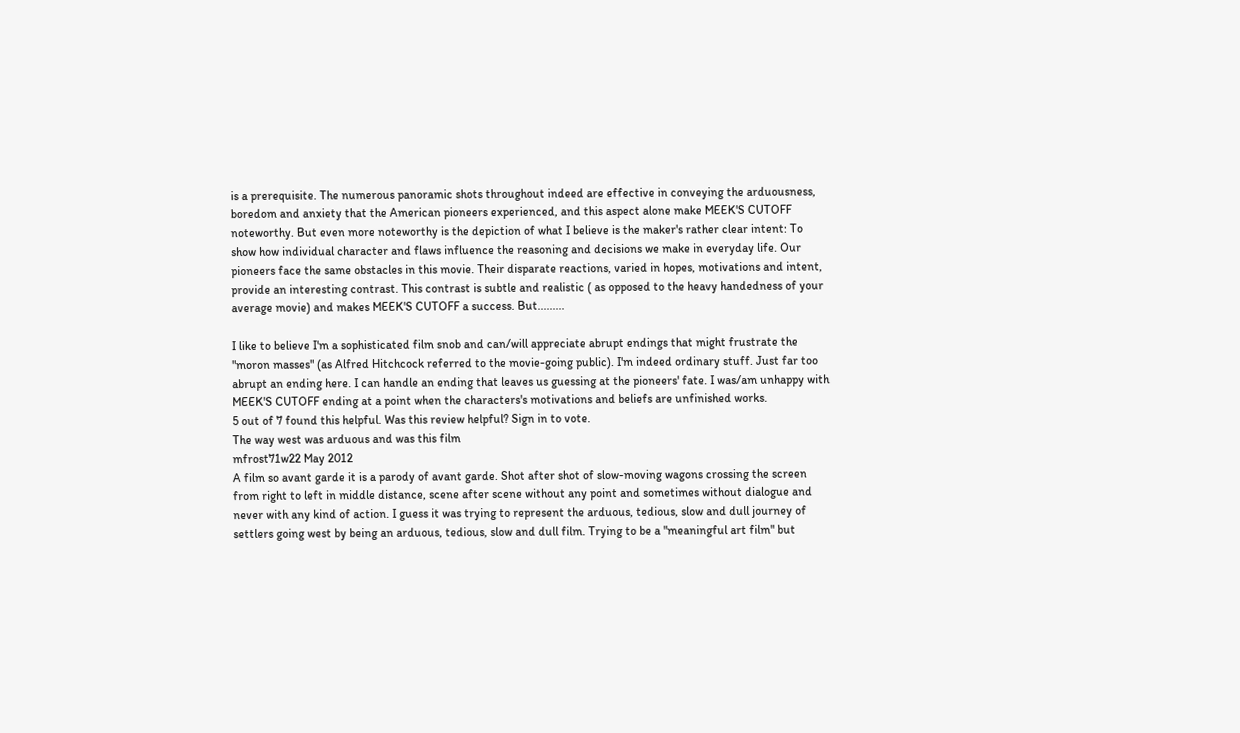is a prerequisite. The numerous panoramic shots throughout indeed are effective in conveying the arduousness, boredom and anxiety that the American pioneers experienced, and this aspect alone make MEEK'S CUTOFF noteworthy. But even more noteworthy is the depiction of what I believe is the maker's rather clear intent: To show how individual character and flaws influence the reasoning and decisions we make in everyday life. Our pioneers face the same obstacles in this movie. Their disparate reactions, varied in hopes, motivations and intent, provide an interesting contrast. This contrast is subtle and realistic ( as opposed to the heavy handedness of your average movie) and makes MEEK'S CUTOFF a success. But.........

I like to believe I'm a sophisticated film snob and can/will appreciate abrupt endings that might frustrate the "moron masses" (as Alfred Hitchcock referred to the movie-going public). I'm indeed ordinary stuff. Just far too abrupt an ending here. I can handle an ending that leaves us guessing at the pioneers' fate. I was/am unhappy with MEEK'S CUTOFF ending at a point when the characters's motivations and beliefs are unfinished works.
5 out of 7 found this helpful. Was this review helpful? Sign in to vote.
The way west was arduous and was this film
mfrost71w22 May 2012
A film so avant garde it is a parody of avant garde. Shot after shot of slow-moving wagons crossing the screen from right to left in middle distance, scene after scene without any point and sometimes without dialogue and never with any kind of action. I guess it was trying to represent the arduous, tedious, slow and dull journey of settlers going west by being an arduous, tedious, slow and dull film. Trying to be a "meaningful art film" but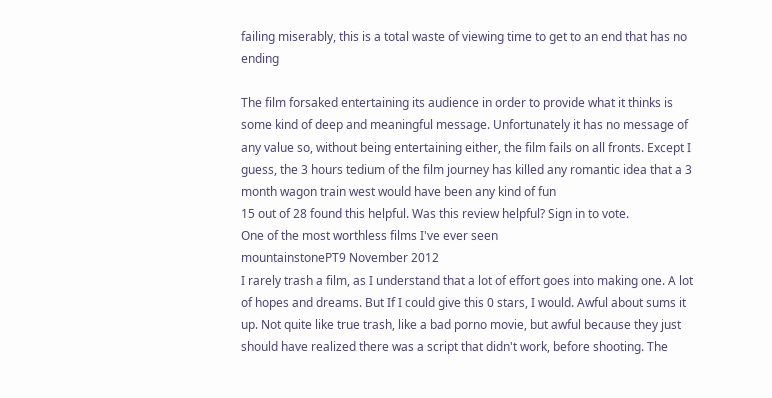failing miserably, this is a total waste of viewing time to get to an end that has no ending

The film forsaked entertaining its audience in order to provide what it thinks is some kind of deep and meaningful message. Unfortunately it has no message of any value so, without being entertaining either, the film fails on all fronts. Except I guess, the 3 hours tedium of the film journey has killed any romantic idea that a 3 month wagon train west would have been any kind of fun
15 out of 28 found this helpful. Was this review helpful? Sign in to vote.
One of the most worthless films I've ever seen
mountainstonePT9 November 2012
I rarely trash a film, as I understand that a lot of effort goes into making one. A lot of hopes and dreams. But If I could give this 0 stars, I would. Awful about sums it up. Not quite like true trash, like a bad porno movie, but awful because they just should have realized there was a script that didn't work, before shooting. The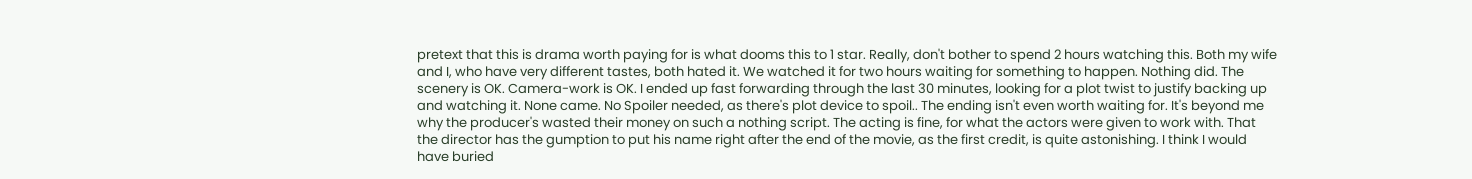pretext that this is drama worth paying for is what dooms this to 1 star. Really, don't bother to spend 2 hours watching this. Both my wife and I, who have very different tastes, both hated it. We watched it for two hours waiting for something to happen. Nothing did. The scenery is OK. Camera-work is OK. I ended up fast forwarding through the last 30 minutes, looking for a plot twist to justify backing up and watching it. None came. No Spoiler needed, as there's plot device to spoil.. The ending isn't even worth waiting for. It's beyond me why the producer's wasted their money on such a nothing script. The acting is fine, for what the actors were given to work with. That the director has the gumption to put his name right after the end of the movie, as the first credit, is quite astonishing. I think I would have buried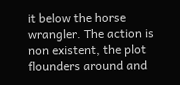it below the horse wrangler. The action is non existent, the plot flounders around and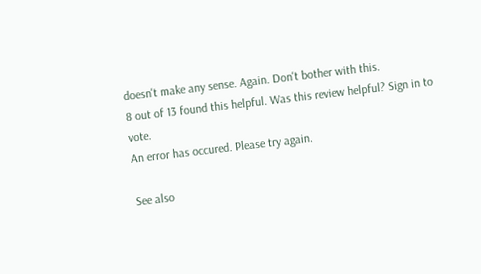doesn't make any sense. Again. Don't bother with this.
8 out of 13 found this helpful. Was this review helpful? Sign in to vote.
An error has occured. Please try again.

See also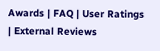Awards | FAQ | User Ratings | External Reviews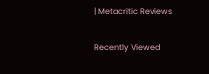| Metacritic Reviews

Recently Viewed